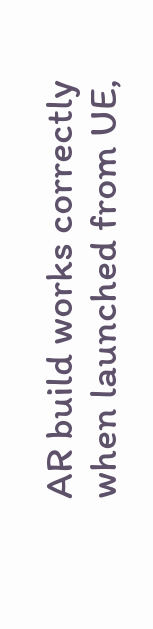AR build works correctly when launched from UE,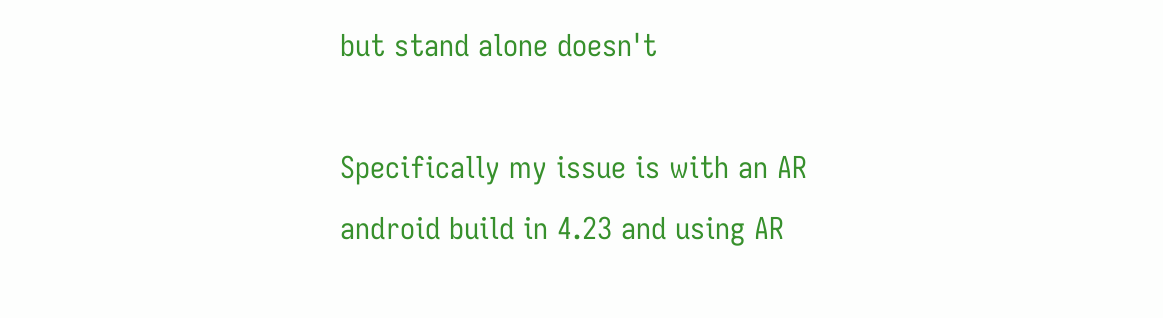but stand alone doesn't

Specifically my issue is with an AR android build in 4.23 and using AR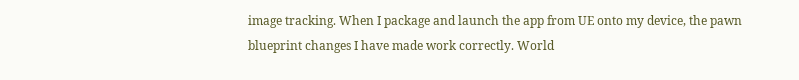image tracking. When I package and launch the app from UE onto my device, the pawn blueprint changes I have made work correctly. World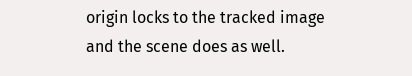origin locks to the tracked image and the scene does as well.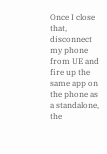Once I close that, disconnect my phone from UE and fire up the same app on the phone as a standalone, the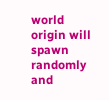world origin will spawn randomly and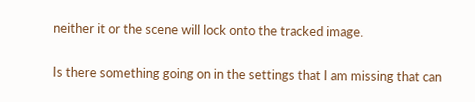neither it or the scene will lock onto the tracked image.

Is there something going on in the settings that I am missing that can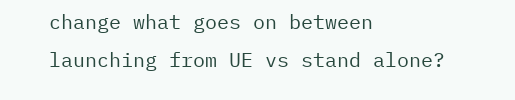change what goes on between launching from UE vs stand alone?